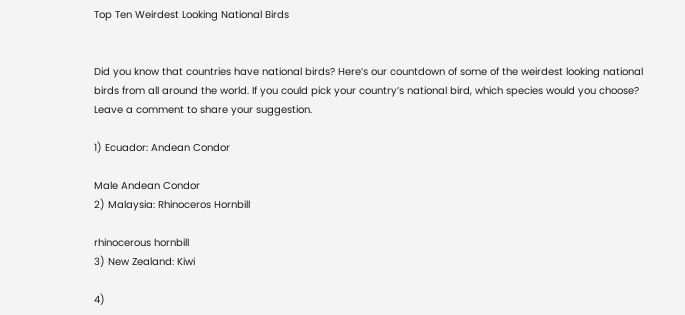Top Ten Weirdest Looking National Birds


Did you know that countries have national birds? Here’s our countdown of some of the weirdest looking national birds from all around the world. If you could pick your country’s national bird, which species would you choose? Leave a comment to share your suggestion.

1) Ecuador: Andean Condor

Male Andean Condor
2) Malaysia: Rhinoceros Hornbill

rhinocerous hornbill
3) New Zealand: Kiwi

4)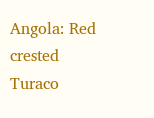Angola: Red crested Turaco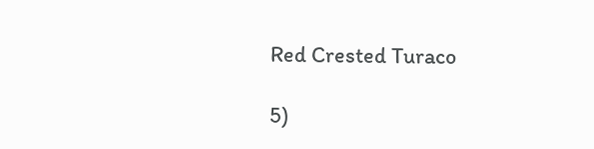Red Crested Turaco

5)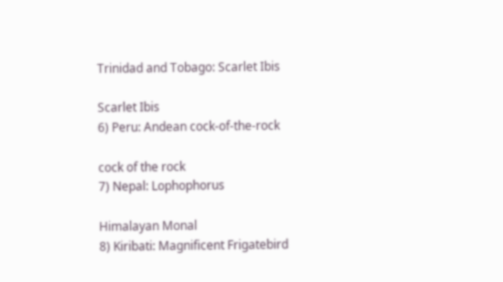Trinidad and Tobago: Scarlet Ibis

Scarlet Ibis
6) Peru: Andean cock-of-the-rock

cock of the rock
7) Nepal: Lophophorus

Himalayan Monal
8) Kiribati: Magnificent Frigatebird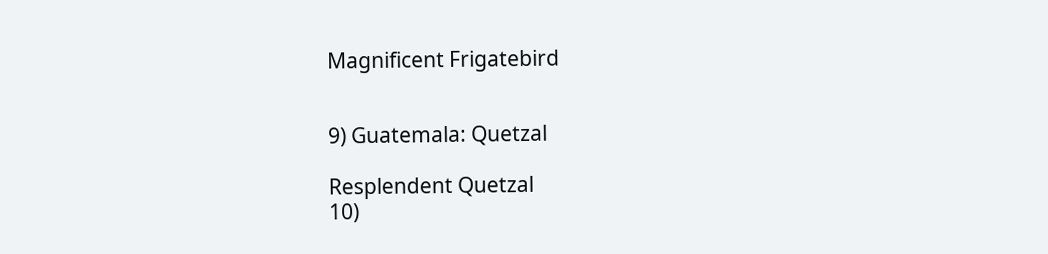Magnificent Frigatebird


9) Guatemala: Quetzal

Resplendent Quetzal
10)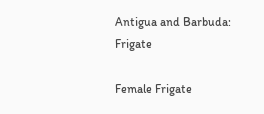Antigua and Barbuda: Frigate

Female Frigate